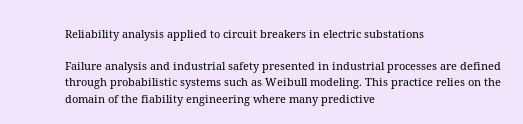Reliability analysis applied to circuit breakers in electric substations

Failure analysis and industrial safety presented in industrial processes are defined through probabilistic systems such as Weibull modeling. This practice relies on the domain of the fiability engineering where many predictive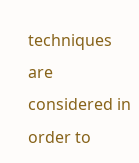techniques are considered in order to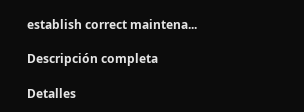establish correct maintena...

Descripción completa

Detalles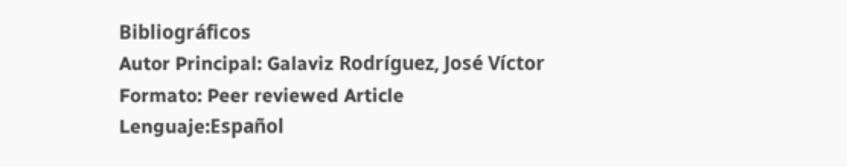Bibliográficos
Autor Principal: Galaviz Rodríguez, José Víctor
Formato: Peer reviewed Article
Lenguaje:Español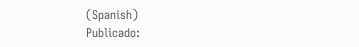(Spanish)
Publicado: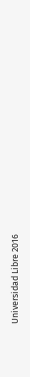Universidad Libre 2016